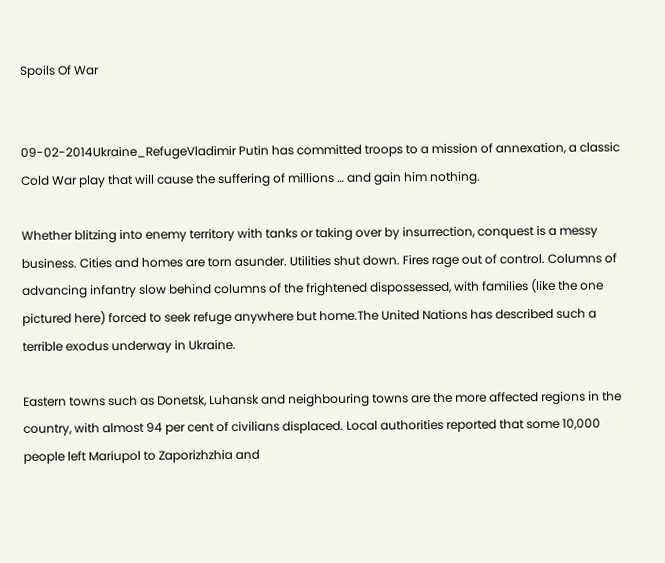Spoils Of War


09-02-2014Ukraine_RefugeVladimir Putin has committed troops to a mission of annexation, a classic Cold War play that will cause the suffering of millions … and gain him nothing.

Whether blitzing into enemy territory with tanks or taking over by insurrection, conquest is a messy business. Cities and homes are torn asunder. Utilities shut down. Fires rage out of control. Columns of advancing infantry slow behind columns of the frightened dispossessed, with families (like the one pictured here) forced to seek refuge anywhere but home.The United Nations has described such a terrible exodus underway in Ukraine.

Eastern towns such as Donetsk, Luhansk and neighbouring towns are the more affected regions in the country, with almost 94 per cent of civilians displaced. Local authorities reported that some 10,000 people left Mariupol to Zaporizhzhia and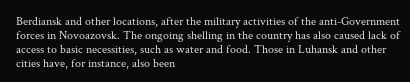Berdiansk and other locations, after the military activities of the anti-Government forces in Novoazovsk. The ongoing shelling in the country has also caused lack of access to basic necessities, such as water and food. Those in Luhansk and other cities have, for instance, also been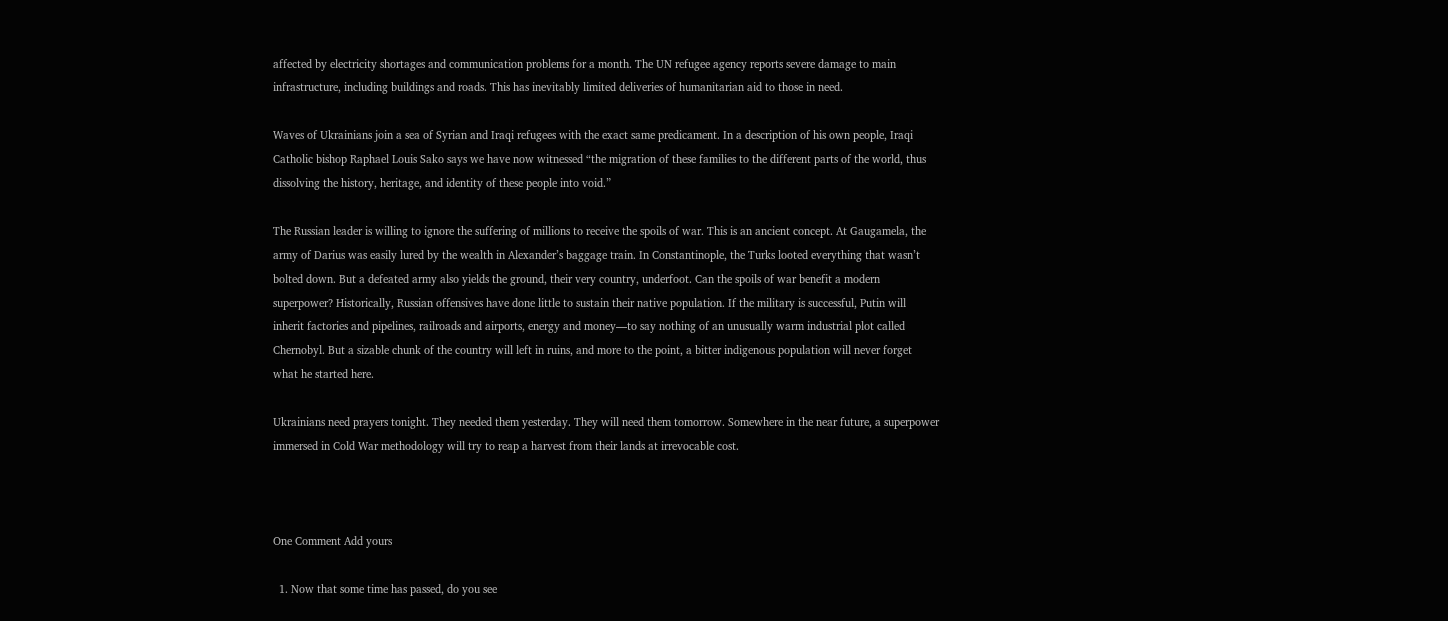affected by electricity shortages and communication problems for a month. The UN refugee agency reports severe damage to main infrastructure, including buildings and roads. This has inevitably limited deliveries of humanitarian aid to those in need.

Waves of Ukrainians join a sea of Syrian and Iraqi refugees with the exact same predicament. In a description of his own people, Iraqi Catholic bishop Raphael Louis Sako says we have now witnessed “the migration of these families to the different parts of the world, thus dissolving the history, heritage, and identity of these people into void.”

The Russian leader is willing to ignore the suffering of millions to receive the spoils of war. This is an ancient concept. At Gaugamela, the army of Darius was easily lured by the wealth in Alexander’s baggage train. In Constantinople, the Turks looted everything that wasn’t bolted down. But a defeated army also yields the ground, their very country, underfoot. Can the spoils of war benefit a modern superpower? Historically, Russian offensives have done little to sustain their native population. If the military is successful, Putin will inherit factories and pipelines, railroads and airports, energy and money—to say nothing of an unusually warm industrial plot called Chernobyl. But a sizable chunk of the country will left in ruins, and more to the point, a bitter indigenous population will never forget what he started here.

Ukrainians need prayers tonight. They needed them yesterday. They will need them tomorrow. Somewhere in the near future, a superpower immersed in Cold War methodology will try to reap a harvest from their lands at irrevocable cost.



One Comment Add yours

  1. Now that some time has passed, do you see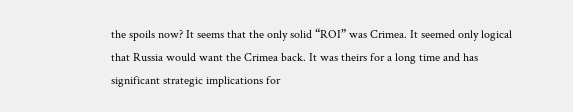the spoils now? It seems that the only solid “ROI” was Crimea. It seemed only logical that Russia would want the Crimea back. It was theirs for a long time and has significant strategic implications for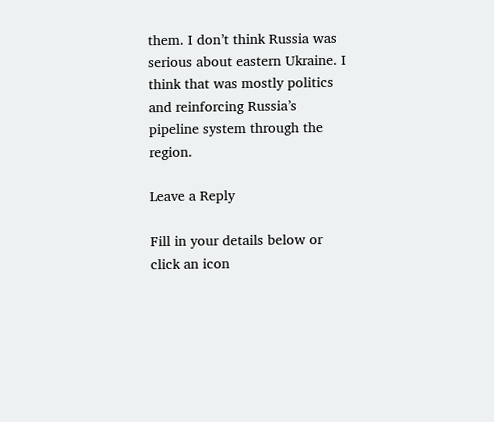them. I don’t think Russia was serious about eastern Ukraine. I think that was mostly politics and reinforcing Russia’s pipeline system through the region.

Leave a Reply

Fill in your details below or click an icon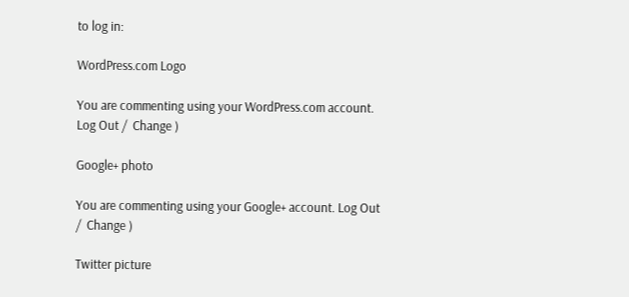to log in:

WordPress.com Logo

You are commenting using your WordPress.com account. Log Out /  Change )

Google+ photo

You are commenting using your Google+ account. Log Out /  Change )

Twitter picture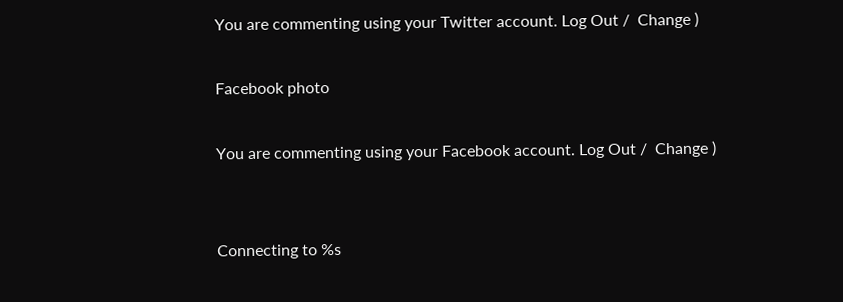You are commenting using your Twitter account. Log Out /  Change )

Facebook photo

You are commenting using your Facebook account. Log Out /  Change )


Connecting to %s